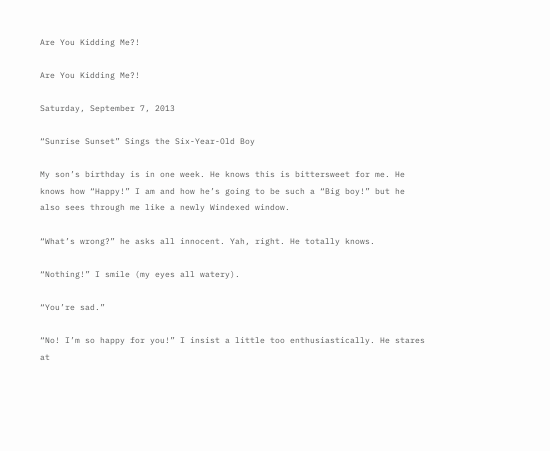Are You Kidding Me?!

Are You Kidding Me?!

Saturday, September 7, 2013

“Sunrise Sunset” Sings the Six-Year-Old Boy

My son’s birthday is in one week. He knows this is bittersweet for me. He knows how “Happy!” I am and how he’s going to be such a “Big boy!” but he also sees through me like a newly Windexed window.

“What’s wrong?” he asks all innocent. Yah, right. He totally knows.

“Nothing!” I smile (my eyes all watery).

“You’re sad.”

“No! I’m so happy for you!” I insist a little too enthusiastically. He stares at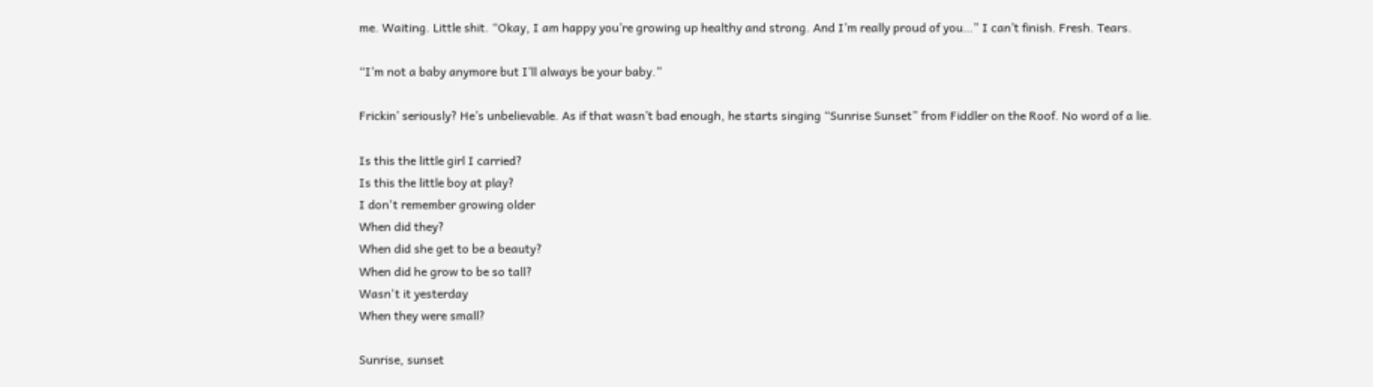me. Waiting. Little shit. “Okay, I am happy you’re growing up healthy and strong. And I’m really proud of you…” I can’t finish. Fresh. Tears.

“I’m not a baby anymore but I’ll always be your baby.”

Frickin’ seriously? He’s unbelievable. As if that wasn’t bad enough, he starts singing “Sunrise Sunset” from Fiddler on the Roof. No word of a lie.

Is this the little girl I carried?
Is this the little boy at play?
I don't remember growing older
When did they?
When did she get to be a beauty?
When did he grow to be so tall?
Wasn't it yesterday
When they were small?

Sunrise, sunset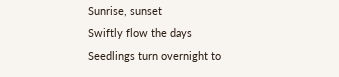Sunrise, sunset
Swiftly flow the days
Seedlings turn overnight to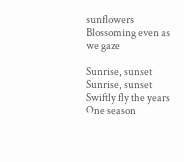sunflowers
Blossoming even as we gaze

Sunrise, sunset
Sunrise, sunset
Swiftly fly the years
One season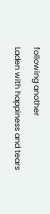following another
Laden with happiness and tears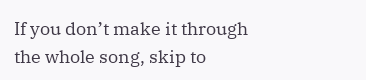If you don’t make it through the whole song, skip to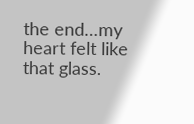the end…my heart felt like that glass.